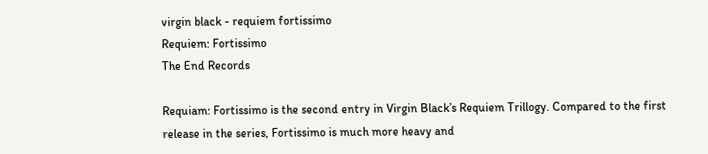virgin black - requiem fortissimo
Requiem: Fortissimo
The End Records

Requiam: Fortissimo is the second entry in Virgin Black’s Requiem Trillogy. Compared to the first release in the series, Fortissimo is much more heavy and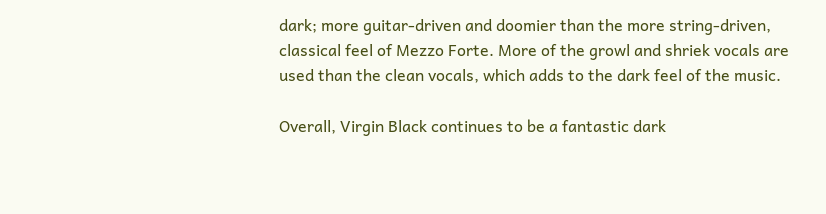dark; more guitar-driven and doomier than the more string-driven, classical feel of Mezzo Forte. More of the growl and shriek vocals are used than the clean vocals, which adds to the dark feel of the music.

Overall, Virgin Black continues to be a fantastic dark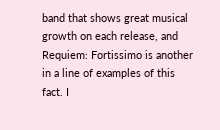band that shows great musical growth on each release, and Requiem: Fortissimo is another in a line of examples of this fact. I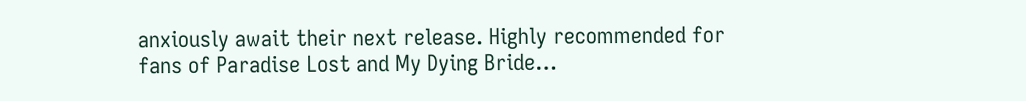anxiously await their next release. Highly recommended for fans of Paradise Lost and My Dying Bride…